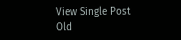View Single Post
Old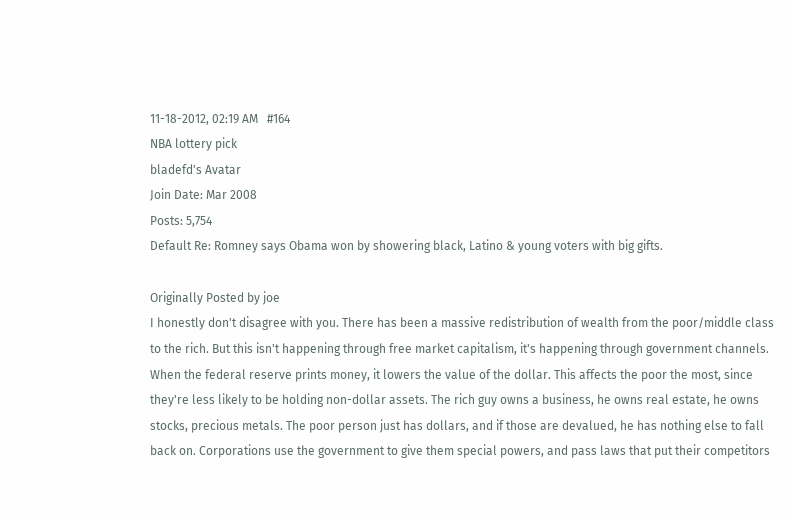11-18-2012, 02:19 AM   #164
NBA lottery pick
bladefd's Avatar
Join Date: Mar 2008
Posts: 5,754
Default Re: Romney says Obama won by showering black, Latino & young voters with big gifts.

Originally Posted by joe
I honestly don't disagree with you. There has been a massive redistribution of wealth from the poor/middle class to the rich. But this isn't happening through free market capitalism, it's happening through government channels. When the federal reserve prints money, it lowers the value of the dollar. This affects the poor the most, since they're less likely to be holding non-dollar assets. The rich guy owns a business, he owns real estate, he owns stocks, precious metals. The poor person just has dollars, and if those are devalued, he has nothing else to fall back on. Corporations use the government to give them special powers, and pass laws that put their competitors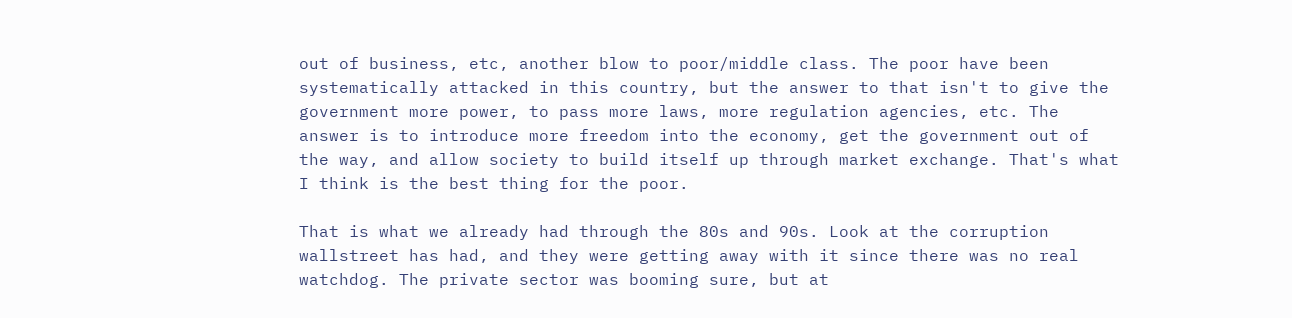out of business, etc, another blow to poor/middle class. The poor have been systematically attacked in this country, but the answer to that isn't to give the government more power, to pass more laws, more regulation agencies, etc. The answer is to introduce more freedom into the economy, get the government out of the way, and allow society to build itself up through market exchange. That's what I think is the best thing for the poor.

That is what we already had through the 80s and 90s. Look at the corruption wallstreet has had, and they were getting away with it since there was no real watchdog. The private sector was booming sure, but at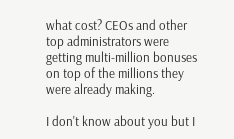what cost? CEOs and other top administrators were getting multi-million bonuses on top of the millions they were already making.

I don't know about you but I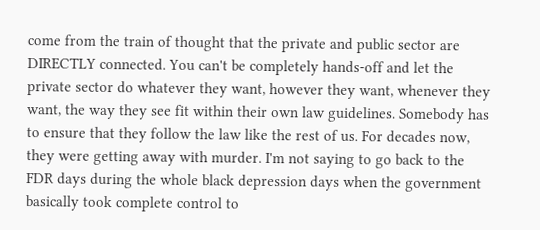come from the train of thought that the private and public sector are DIRECTLY connected. You can't be completely hands-off and let the private sector do whatever they want, however they want, whenever they want, the way they see fit within their own law guidelines. Somebody has to ensure that they follow the law like the rest of us. For decades now, they were getting away with murder. I'm not saying to go back to the FDR days during the whole black depression days when the government basically took complete control to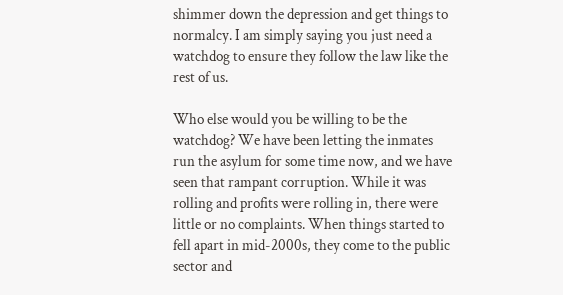shimmer down the depression and get things to normalcy. I am simply saying you just need a watchdog to ensure they follow the law like the rest of us.

Who else would you be willing to be the watchdog? We have been letting the inmates run the asylum for some time now, and we have seen that rampant corruption. While it was rolling and profits were rolling in, there were little or no complaints. When things started to fell apart in mid-2000s, they come to the public sector and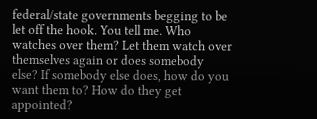federal/state governments begging to be let off the hook. You tell me. Who watches over them? Let them watch over themselves again or does somebody else? If somebody else does, how do you want them to? How do they get appointed?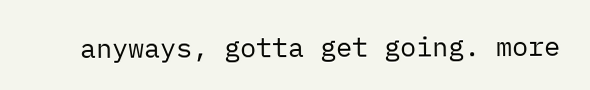anyways, gotta get going. more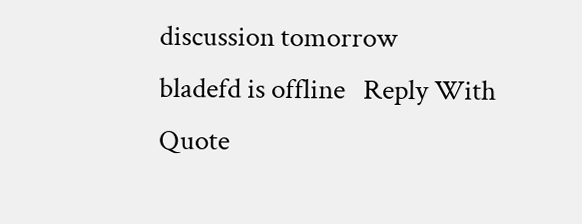discussion tomorrow
bladefd is offline   Reply With Quote